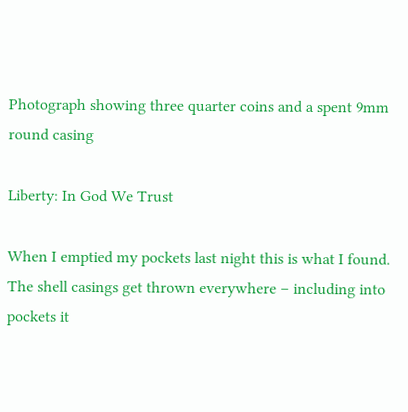Photograph showing three quarter coins and a spent 9mm round casing

Liberty: In God We Trust

When I emptied my pockets last night this is what I found. The shell casings get thrown everywhere – including into pockets it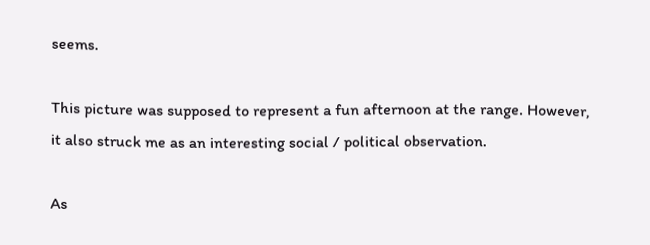seems.

This picture was supposed to represent a fun afternoon at the range. However, it also struck me as an interesting social / political observation.

As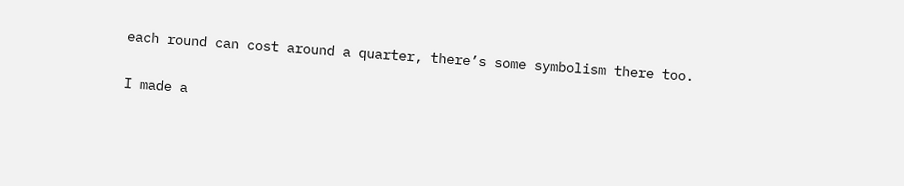each round can cost around a quarter, there’s some symbolism there too.

I made a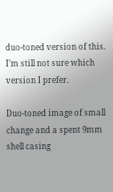duo-toned version of this. I’m still not sure which version I prefer.

Duo-toned image of small change and a spent 9mm shell casing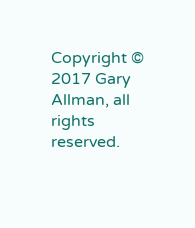Copyright © 2017 Gary Allman, all rights reserved.